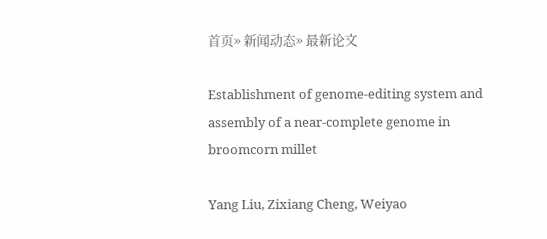首页» 新闻动态» 最新论文

Establishment of genome-editing system and assembly of a near-complete genome in broomcorn millet

Yang Liu, Zixiang Cheng, Weiyao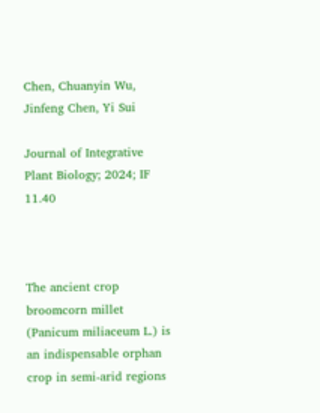Chen, Chuanyin Wu, Jinfeng Chen, Yi Sui

Journal of Integrative Plant Biology; 2024; IF 11.40



The ancient crop broomcorn millet (Panicum miliaceum L.) is an indispensable orphan crop in semi-arid regions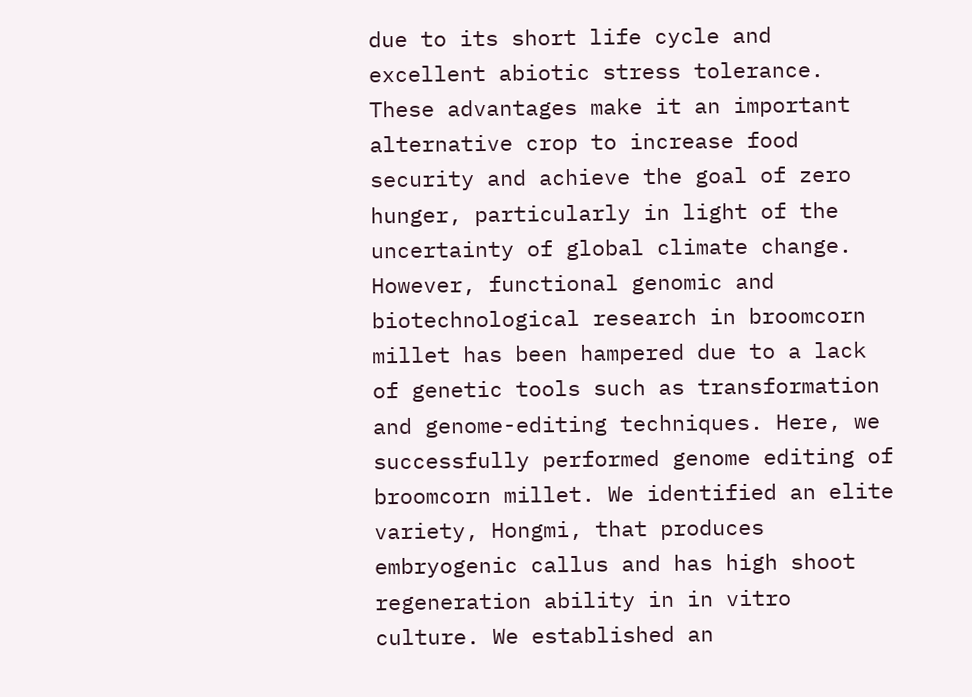due to its short life cycle and excellent abiotic stress tolerance. These advantages make it an important alternative crop to increase food security and achieve the goal of zero hunger, particularly in light of the uncertainty of global climate change. However, functional genomic and biotechnological research in broomcorn millet has been hampered due to a lack of genetic tools such as transformation and genome-editing techniques. Here, we successfully performed genome editing of broomcorn millet. We identified an elite variety, Hongmi, that produces embryogenic callus and has high shoot regeneration ability in in vitro culture. We established an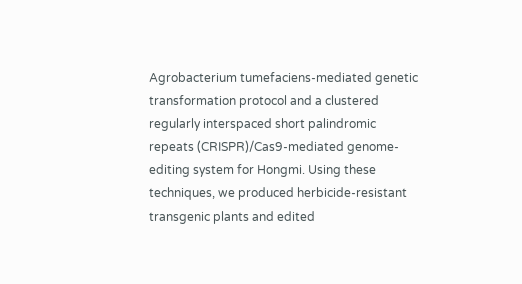Agrobacterium tumefaciens-mediated genetic transformation protocol and a clustered regularly interspaced short palindromic repeats (CRISPR)/Cas9-mediated genome-editing system for Hongmi. Using these techniques, we produced herbicide-resistant transgenic plants and edited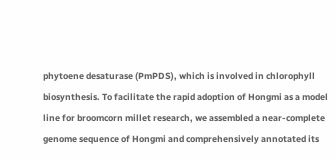phytoene desaturase (PmPDS), which is involved in chlorophyll biosynthesis. To facilitate the rapid adoption of Hongmi as a model line for broomcorn millet research, we assembled a near-complete genome sequence of Hongmi and comprehensively annotated its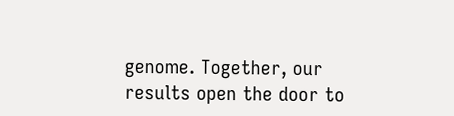genome. Together, our results open the door to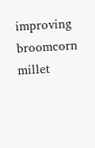improving broomcorn millet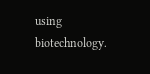using biotechnology.